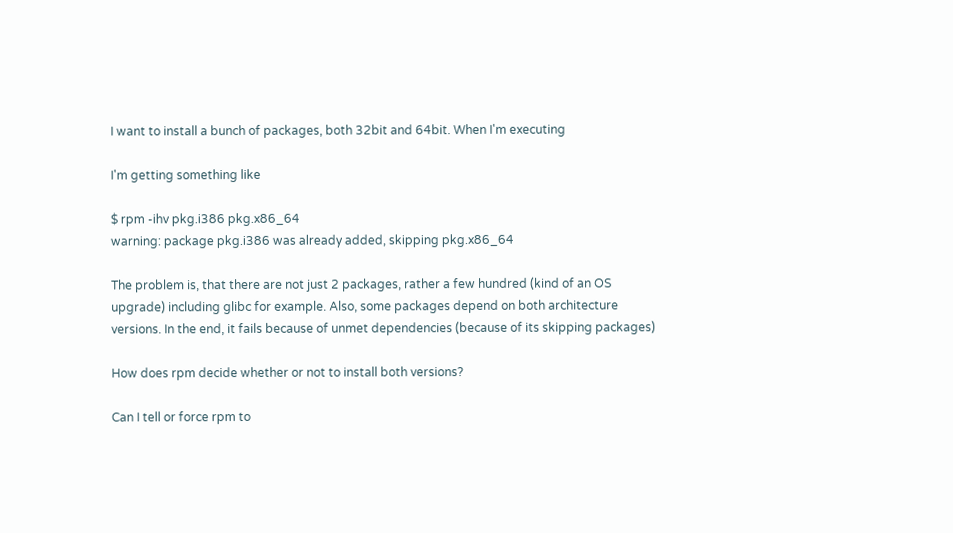I want to install a bunch of packages, both 32bit and 64bit. When I'm executing

I'm getting something like

$ rpm -ihv pkg.i386 pkg.x86_64
warning: package pkg.i386 was already added, skipping pkg.x86_64

The problem is, that there are not just 2 packages, rather a few hundred (kind of an OS upgrade) including glibc for example. Also, some packages depend on both architecture versions. In the end, it fails because of unmet dependencies (because of its skipping packages)

How does rpm decide whether or not to install both versions?

Can I tell or force rpm to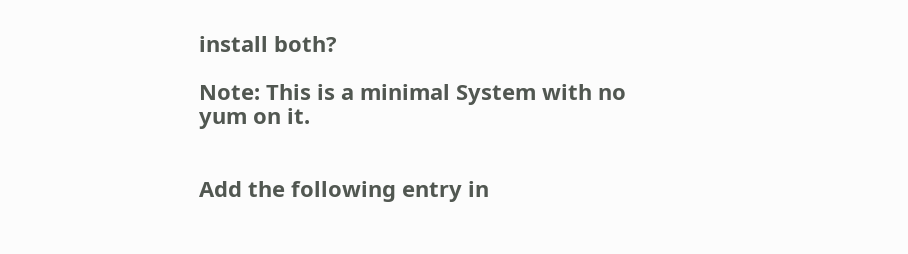install both?

Note: This is a minimal System with no yum on it.


Add the following entry in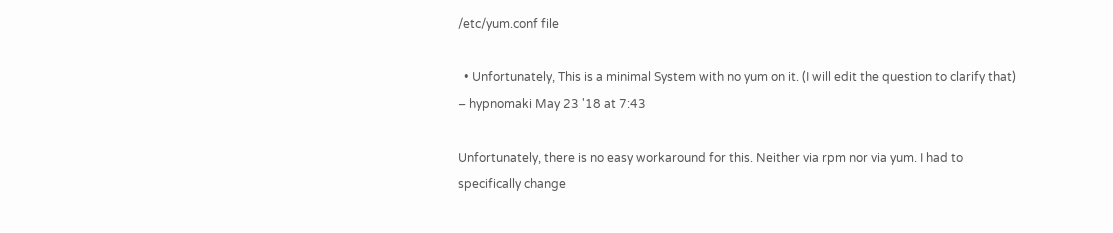/etc/yum.conf file

  • Unfortunately, This is a minimal System with no yum on it. (I will edit the question to clarify that) – hypnomaki May 23 '18 at 7:43

Unfortunately, there is no easy workaround for this. Neither via rpm nor via yum. I had to specifically change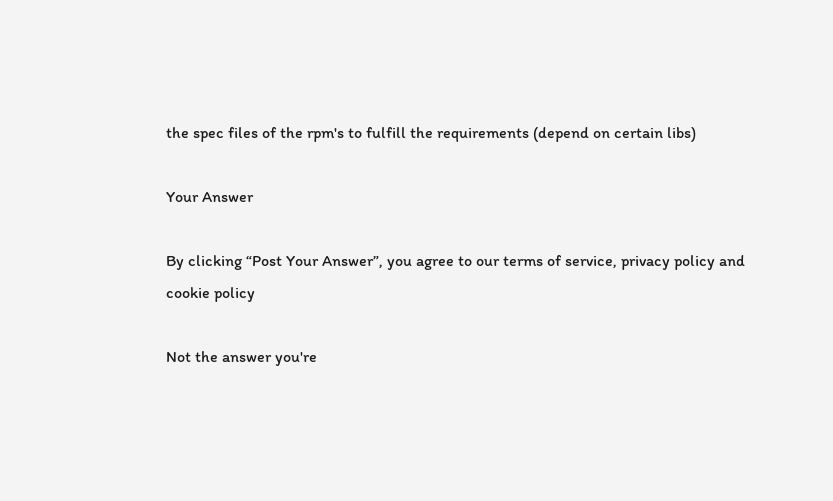the spec files of the rpm's to fulfill the requirements (depend on certain libs)

Your Answer

By clicking “Post Your Answer”, you agree to our terms of service, privacy policy and cookie policy

Not the answer you're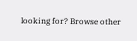looking for? Browse other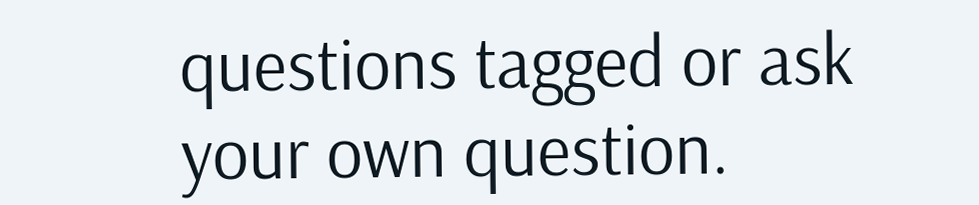questions tagged or ask your own question.